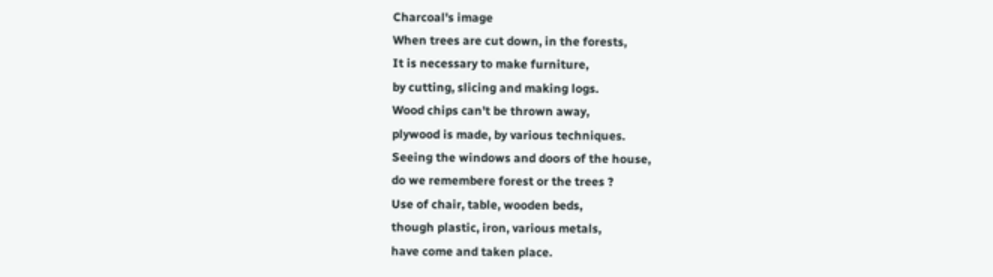Charcoal's image
When trees are cut down, in the forests,
It is necessary to make furniture,
by cutting, slicing and making logs.
Wood chips can't be thrown away,
plywood is made, by various techniques.
Seeing the windows and doors of the house,
do we remembere forest or the trees ?
Use of chair, table, wooden beds,
though plastic, iron, various metals,
have come and taken place.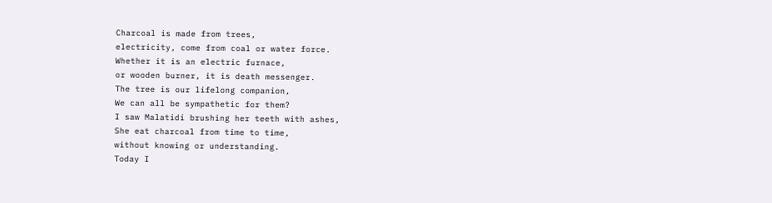Charcoal is made from trees,
electricity, come from coal or water force.
Whether it is an electric furnace,
or wooden burner, it is death messenger.
The tree is our lifelong companion,
We can all be sympathetic for them?
I saw Malatidi brushing her teeth with ashes,
She eat charcoal from time to time,
without knowing or understanding.
Today I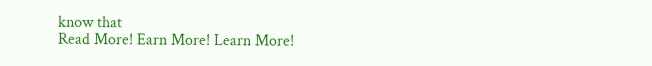know that
Read More! Earn More! Learn More!